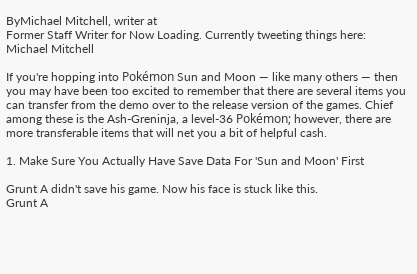ByMichael Mitchell, writer at
Former Staff Writer for Now Loading. Currently tweeting things here:
Michael Mitchell

If you're hopping into Pokémon Sun and Moon — like many others — then you may have been too excited to remember that there are several items you can transfer from the demo over to the release version of the games. Chief among these is the Ash-Greninja, a level-36 Pokémon; however, there are more transferable items that will net you a bit of helpful cash.

1. Make Sure You Actually Have Save Data For 'Sun and Moon' First

Grunt A didn't save his game. Now his face is stuck like this.
Grunt A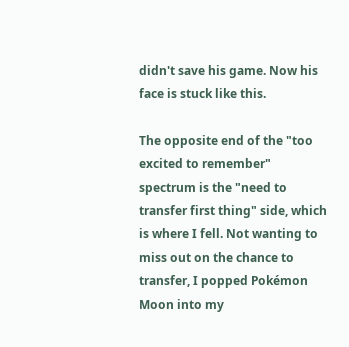didn't save his game. Now his face is stuck like this.

The opposite end of the "too excited to remember" spectrum is the "need to transfer first thing" side, which is where I fell. Not wanting to miss out on the chance to transfer, I popped Pokémon Moon into my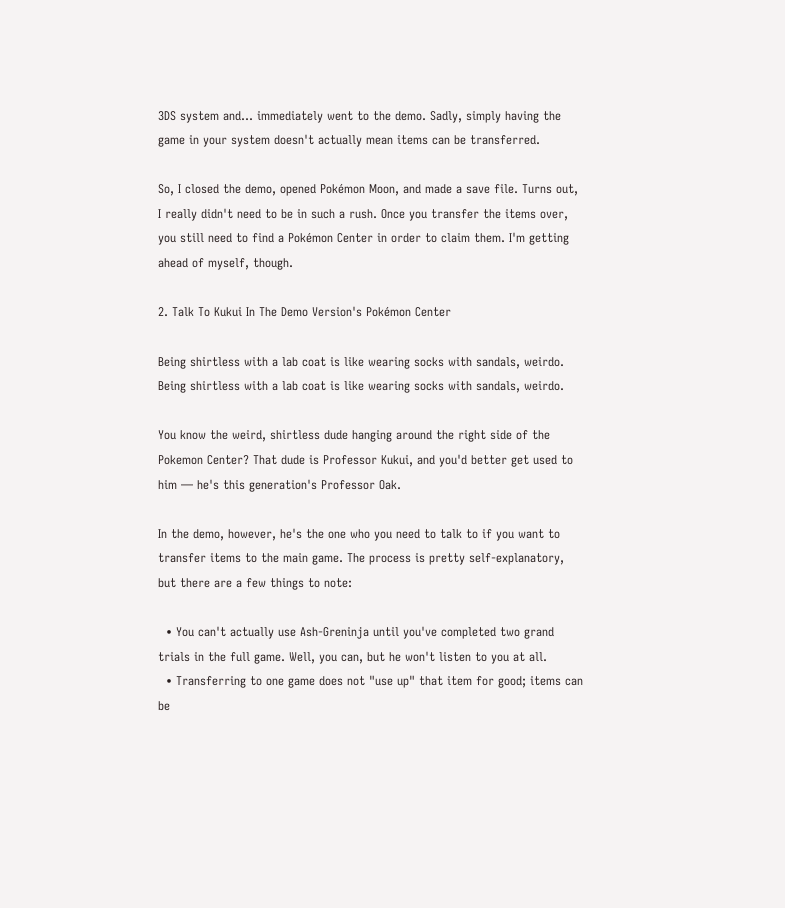3DS system and... immediately went to the demo. Sadly, simply having the game in your system doesn't actually mean items can be transferred.

So, I closed the demo, opened Pokémon Moon, and made a save file. Turns out, I really didn't need to be in such a rush. Once you transfer the items over, you still need to find a Pokémon Center in order to claim them. I'm getting ahead of myself, though.

2. Talk To Kukui In The Demo Version's Pokémon Center

Being shirtless with a lab coat is like wearing socks with sandals, weirdo.
Being shirtless with a lab coat is like wearing socks with sandals, weirdo.

You know the weird, shirtless dude hanging around the right side of the Pokemon Center? That dude is Professor Kukui, and you'd better get used to him — he's this generation's Professor Oak.

In the demo, however, he's the one who you need to talk to if you want to transfer items to the main game. The process is pretty self-explanatory, but there are a few things to note:

  • You can't actually use Ash-Greninja until you've completed two grand trials in the full game. Well, you can, but he won't listen to you at all.
  • Transferring to one game does not "use up" that item for good; items can be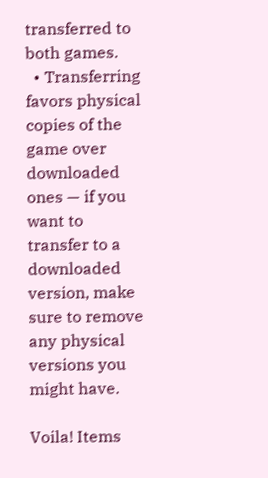transferred to both games.
  • Transferring favors physical copies of the game over downloaded ones — if you want to transfer to a downloaded version, make sure to remove any physical versions you might have.

Voila! Items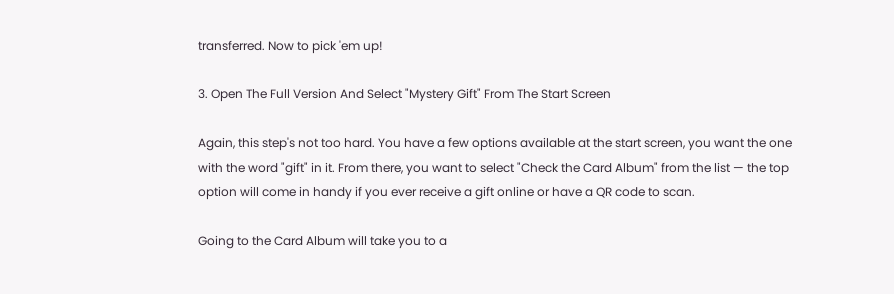transferred. Now to pick 'em up!

3. Open The Full Version And Select "Mystery Gift" From The Start Screen

Again, this step's not too hard. You have a few options available at the start screen, you want the one with the word "gift" in it. From there, you want to select "Check the Card Album" from the list — the top option will come in handy if you ever receive a gift online or have a QR code to scan.

Going to the Card Album will take you to a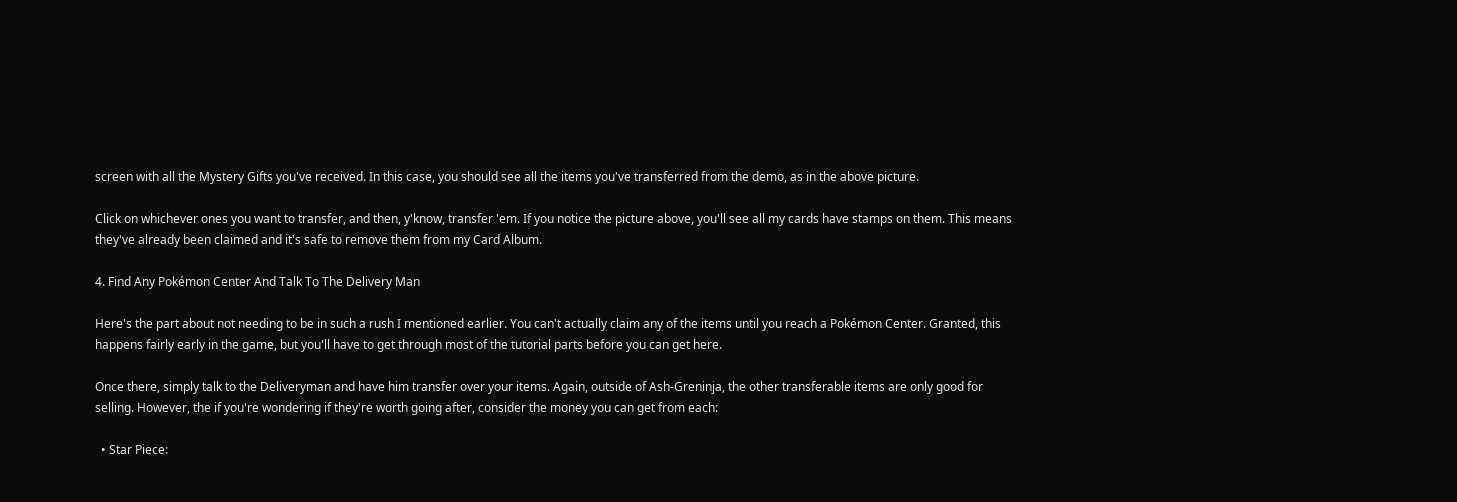screen with all the Mystery Gifts you've received. In this case, you should see all the items you've transferred from the demo, as in the above picture.

Click on whichever ones you want to transfer, and then, y'know, transfer 'em. If you notice the picture above, you'll see all my cards have stamps on them. This means they've already been claimed and it's safe to remove them from my Card Album.

4. Find Any Pokémon Center And Talk To The Delivery Man

Here's the part about not needing to be in such a rush I mentioned earlier. You can't actually claim any of the items until you reach a Pokémon Center. Granted, this happens fairly early in the game, but you'll have to get through most of the tutorial parts before you can get here.

Once there, simply talk to the Deliveryman and have him transfer over your items. Again, outside of Ash-Greninja, the other transferable items are only good for selling. However, the if you're wondering if they're worth going after, consider the money you can get from each:

  • Star Piece: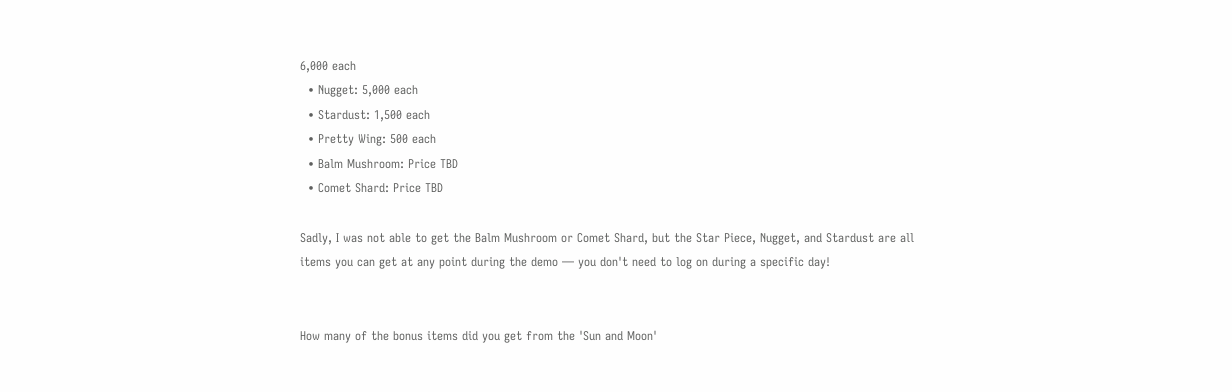6,000 each
  • Nugget: 5,000 each
  • Stardust: 1,500 each
  • Pretty Wing: 500 each
  • Balm Mushroom: Price TBD
  • Comet Shard: Price TBD

Sadly, I was not able to get the Balm Mushroom or Comet Shard, but the Star Piece, Nugget, and Stardust are all items you can get at any point during the demo — you don't need to log on during a specific day!


How many of the bonus items did you get from the 'Sun and Moon'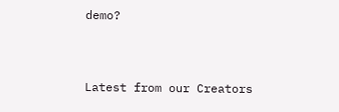demo?


Latest from our Creators